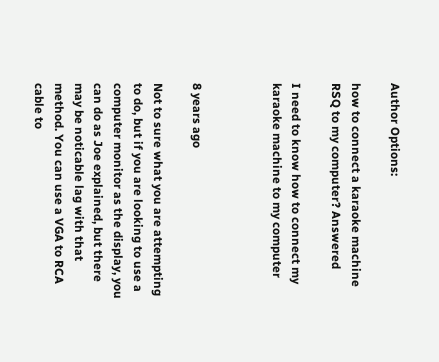Author Options:

how to connect a karaoke machine RSQ to my computer? Answered

I need to know how to connect my karaoke machine to my computer



8 years ago

Not to sure what you are attempting to do, but if you are looking to use a computer monitor as the display, you can do as Joe explained, but there may be noticable lag with that method. You can use a VGA to RCA cable to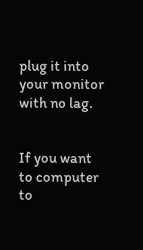plug it into your monitor with no lag.


If you want to computer to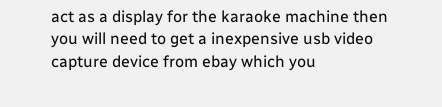act as a display for the karaoke machine then you will need to get a inexpensive usb video capture device from ebay which you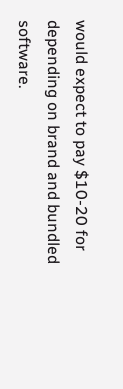would expect to pay $10-20 for depending on brand and bundled software.